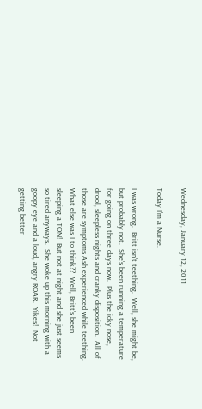Wednesday, January 12, 2011

Today I'm a Nurse.

I was wrong.  Britt isn't teething.  Well, she might be, but probably not.  She's been running a temperature for going on three days now.  Plus the icky nose, drool, sleepless nights and cranky disposition.  All of those are symptoms Ash experienced while teething.  What else was I to think??  Well, Britt's been sleeping a TON!  But not at night and she just seems so tired anyways.  She woke up this morning with a goopy eye and a loud, angry ROAR.  Yikes!  Not getting better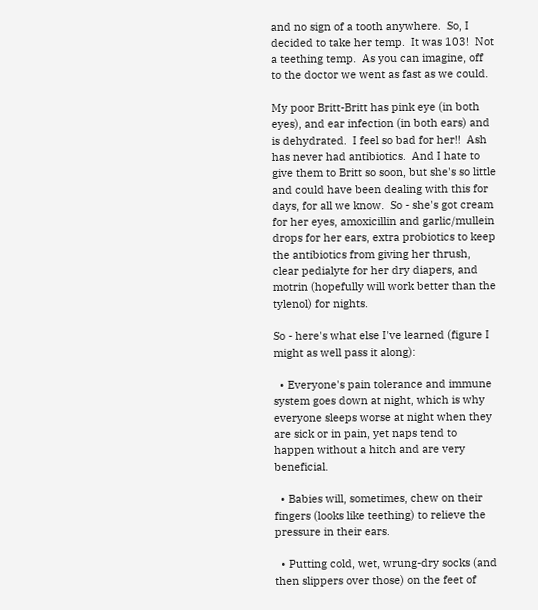and no sign of a tooth anywhere.  So, I decided to take her temp.  It was 103!  Not a teething temp.  As you can imagine, off to the doctor we went as fast as we could.

My poor Britt-Britt has pink eye (in both eyes), and ear infection (in both ears) and is dehydrated.  I feel so bad for her!!  Ash has never had antibiotics.  And I hate to give them to Britt so soon, but she's so little and could have been dealing with this for days, for all we know.  So - she's got cream for her eyes, amoxicillin and garlic/mullein drops for her ears, extra probiotics to keep the antibiotics from giving her thrush, clear pedialyte for her dry diapers, and motrin (hopefully will work better than the tylenol) for nights.

So - here's what else I've learned (figure I might as well pass it along):

  • Everyone's pain tolerance and immune system goes down at night, which is why everyone sleeps worse at night when they are sick or in pain, yet naps tend to happen without a hitch and are very beneficial.

  • Babies will, sometimes, chew on their fingers (looks like teething) to relieve the pressure in their ears.

  • Putting cold, wet, wrung-dry socks (and then slippers over those) on the feet of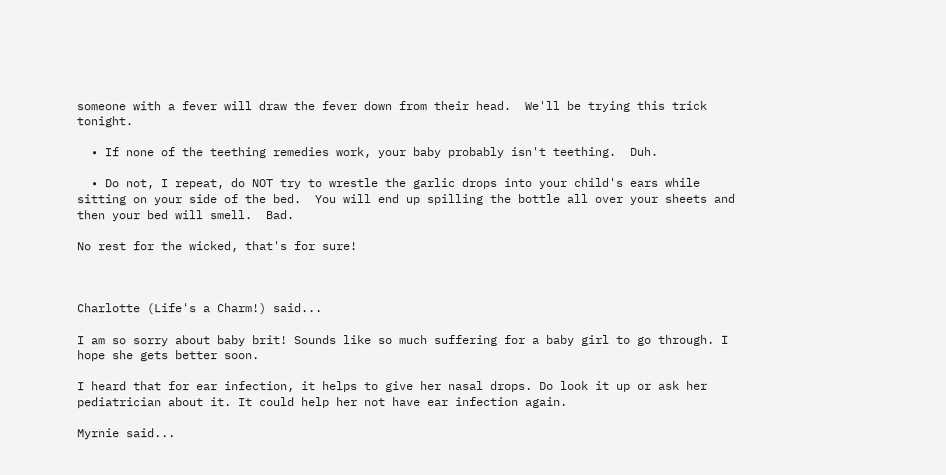someone with a fever will draw the fever down from their head.  We'll be trying this trick tonight.

  • If none of the teething remedies work, your baby probably isn't teething.  Duh.

  • Do not, I repeat, do NOT try to wrestle the garlic drops into your child's ears while sitting on your side of the bed.  You will end up spilling the bottle all over your sheets and then your bed will smell.  Bad.

No rest for the wicked, that's for sure!



Charlotte (Life's a Charm!) said...

I am so sorry about baby brit! Sounds like so much suffering for a baby girl to go through. I hope she gets better soon.

I heard that for ear infection, it helps to give her nasal drops. Do look it up or ask her pediatrician about it. It could help her not have ear infection again.

Myrnie said...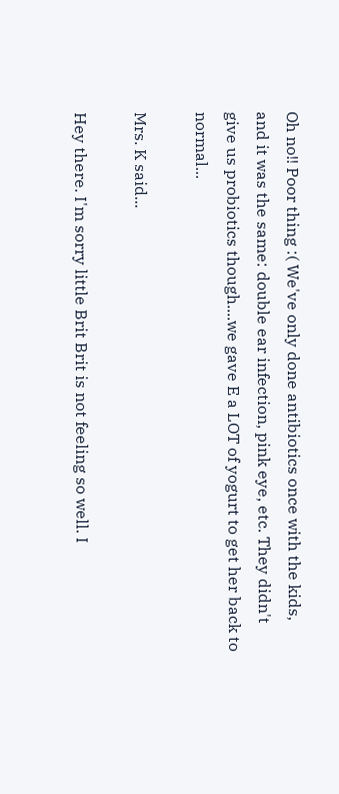Oh no!! Poor thing :( We've only done antibiotics once with the kids, and it was the same: double ear infection, pink eye, etc. They didn't give us probiotics though....we gave E a LOT of yogurt to get her back to normal...

Mrs. K said...

Hey there. I'm sorry little Brit Brit is not feeling so well. I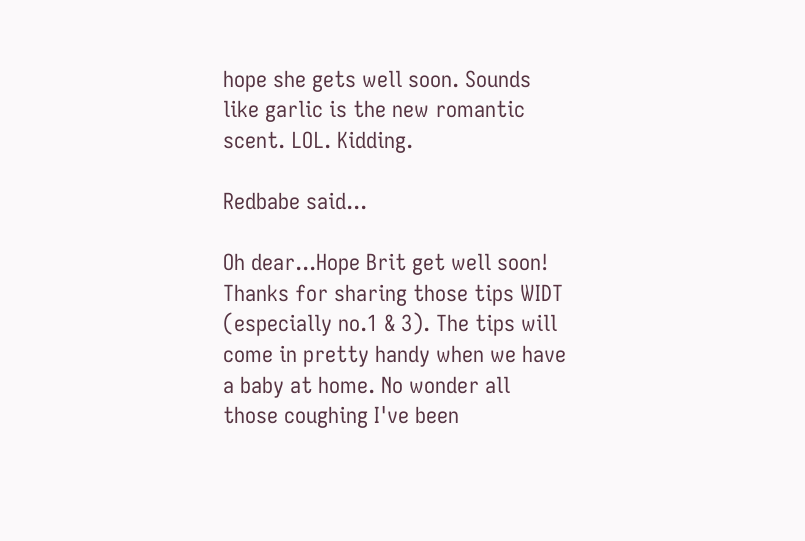hope she gets well soon. Sounds like garlic is the new romantic scent. LOL. Kidding.

Redbabe said...

Oh dear...Hope Brit get well soon! Thanks for sharing those tips WIDT (especially no.1 & 3). The tips will come in pretty handy when we have a baby at home. No wonder all those coughing I've been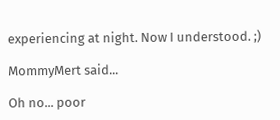experiencing at night. Now I understood. ;)

MommyMert said...

Oh no... poor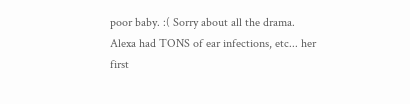poor baby. :( Sorry about all the drama. Alexa had TONS of ear infections, etc... her first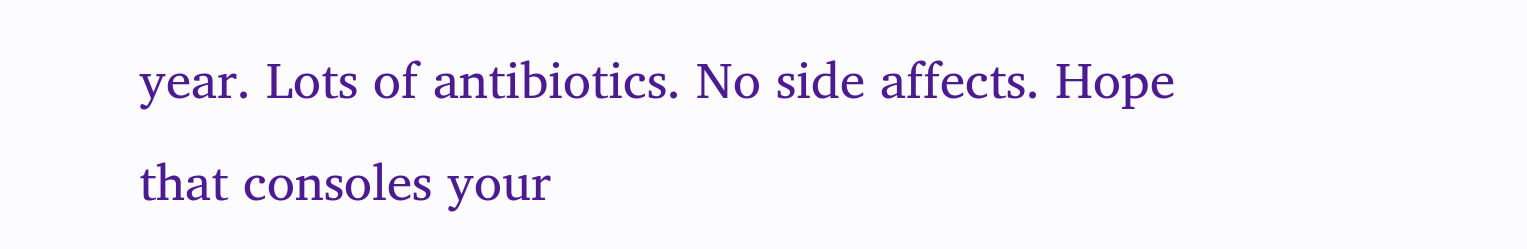year. Lots of antibiotics. No side affects. Hope that consoles your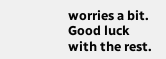worries a bit. Good luck with the rest.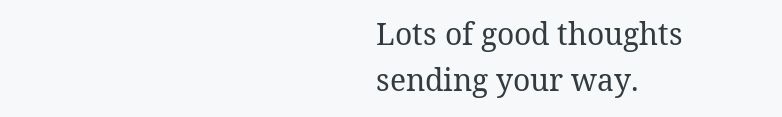Lots of good thoughts sending your way.